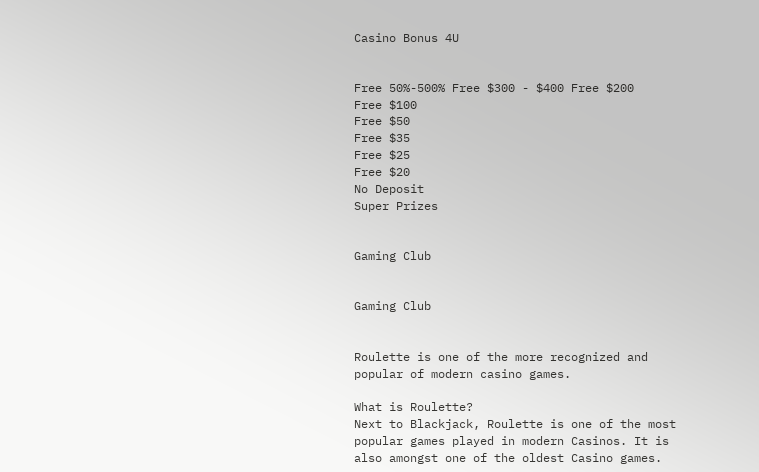Casino Bonus 4U


Free 50%-500% Free $300 - $400 Free $200
Free $100
Free $50
Free $35
Free $25
Free $20
No Deposit
Super Prizes


Gaming Club


Gaming Club


Roulette is one of the more recognized and popular of modern casino games.

What is Roulette?
Next to Blackjack, Roulette is one of the most popular games played in modern Casinos. It is also amongst one of the oldest Casino games.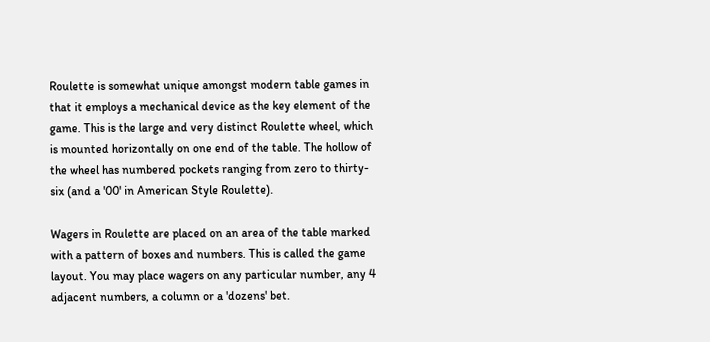Roulette is somewhat unique amongst modern table games in that it employs a mechanical device as the key element of the game. This is the large and very distinct Roulette wheel, which is mounted horizontally on one end of the table. The hollow of the wheel has numbered pockets ranging from zero to thirty-six (and a '00' in American Style Roulette).

Wagers in Roulette are placed on an area of the table marked with a pattern of boxes and numbers. This is called the game layout. You may place wagers on any particular number, any 4 adjacent numbers, a column or a 'dozens' bet.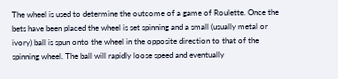The wheel is used to determine the outcome of a game of Roulette. Once the bets have been placed the wheel is set spinning and a small (usually metal or ivory) ball is spun onto the wheel in the opposite direction to that of the spinning wheel. The ball will rapidly loose speed and eventually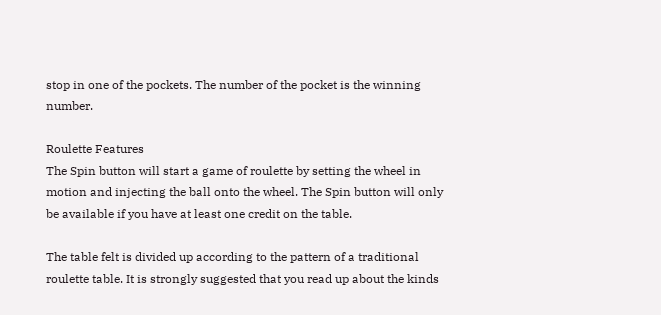stop in one of the pockets. The number of the pocket is the winning number.

Roulette Features
The Spin button will start a game of roulette by setting the wheel in motion and injecting the ball onto the wheel. The Spin button will only be available if you have at least one credit on the table.

The table felt is divided up according to the pattern of a traditional roulette table. It is strongly suggested that you read up about the kinds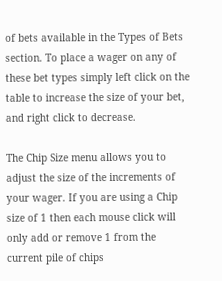of bets available in the Types of Bets section. To place a wager on any of these bet types simply left click on the table to increase the size of your bet, and right click to decrease.

The Chip Size menu allows you to adjust the size of the increments of your wager. If you are using a Chip size of 1 then each mouse click will only add or remove 1 from the current pile of chips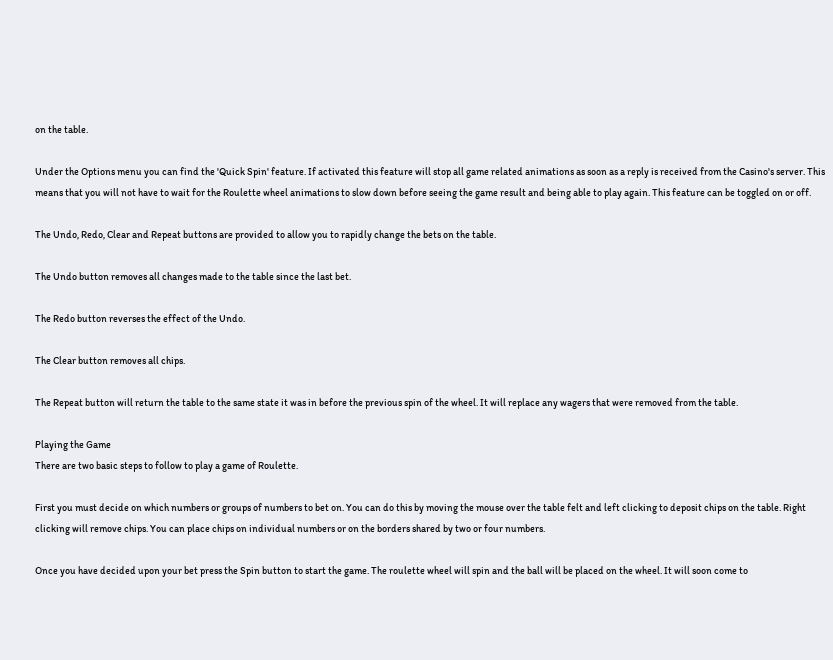on the table.

Under the Options menu you can find the 'Quick Spin' feature. If activated this feature will stop all game related animations as soon as a reply is received from the Casino's server. This means that you will not have to wait for the Roulette wheel animations to slow down before seeing the game result and being able to play again. This feature can be toggled on or off.

The Undo, Redo, Clear and Repeat buttons are provided to allow you to rapidly change the bets on the table.

The Undo button removes all changes made to the table since the last bet.

The Redo button reverses the effect of the Undo.

The Clear button removes all chips.

The Repeat button will return the table to the same state it was in before the previous spin of the wheel. It will replace any wagers that were removed from the table.

Playing the Game
There are two basic steps to follow to play a game of Roulette.

First you must decide on which numbers or groups of numbers to bet on. You can do this by moving the mouse over the table felt and left clicking to deposit chips on the table. Right clicking will remove chips. You can place chips on individual numbers or on the borders shared by two or four numbers.

Once you have decided upon your bet press the Spin button to start the game. The roulette wheel will spin and the ball will be placed on the wheel. It will soon come to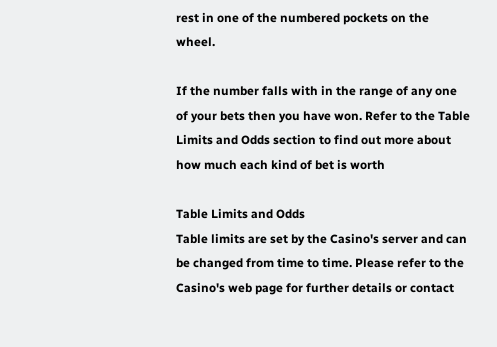rest in one of the numbered pockets on the wheel.

If the number falls with in the range of any one of your bets then you have won. Refer to the Table Limits and Odds section to find out more about how much each kind of bet is worth

Table Limits and Odds
Table limits are set by the Casino's server and can be changed from time to time. Please refer to the Casino's web page for further details or contact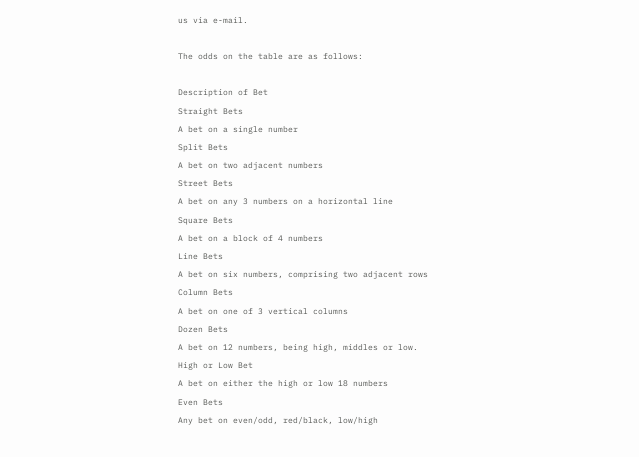us via e-mail.

The odds on the table are as follows:

Description of Bet
Straight Bets
A bet on a single number
Split Bets
A bet on two adjacent numbers
Street Bets
A bet on any 3 numbers on a horizontal line
Square Bets
A bet on a block of 4 numbers
Line Bets
A bet on six numbers, comprising two adjacent rows
Column Bets
A bet on one of 3 vertical columns
Dozen Bets
A bet on 12 numbers, being high, middles or low.
High or Low Bet
A bet on either the high or low 18 numbers
Even Bets
Any bet on even/odd, red/black, low/high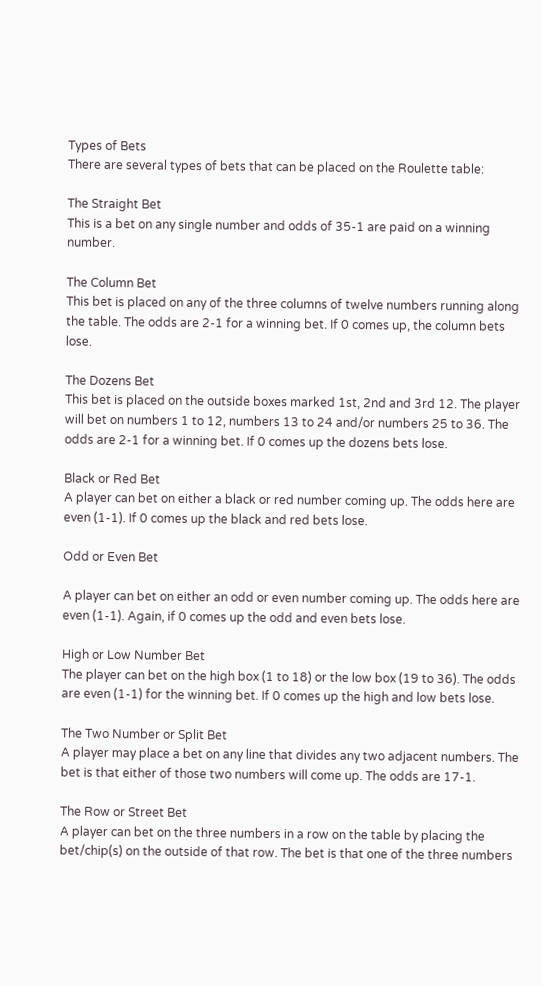Types of Bets
There are several types of bets that can be placed on the Roulette table:

The Straight Bet
This is a bet on any single number and odds of 35-1 are paid on a winning number.

The Column Bet
This bet is placed on any of the three columns of twelve numbers running along the table. The odds are 2-1 for a winning bet. If 0 comes up, the column bets lose.

The Dozens Bet
This bet is placed on the outside boxes marked 1st, 2nd and 3rd 12. The player will bet on numbers 1 to 12, numbers 13 to 24 and/or numbers 25 to 36. The odds are 2-1 for a winning bet. If 0 comes up the dozens bets lose.

Black or Red Bet
A player can bet on either a black or red number coming up. The odds here are even (1-1). If 0 comes up the black and red bets lose.

Odd or Even Bet

A player can bet on either an odd or even number coming up. The odds here are even (1-1). Again, if 0 comes up the odd and even bets lose.

High or Low Number Bet
The player can bet on the high box (1 to 18) or the low box (19 to 36). The odds are even (1-1) for the winning bet. If 0 comes up the high and low bets lose.

The Two Number or Split Bet
A player may place a bet on any line that divides any two adjacent numbers. The bet is that either of those two numbers will come up. The odds are 17-1.

The Row or Street Bet
A player can bet on the three numbers in a row on the table by placing the bet/chip(s) on the outside of that row. The bet is that one of the three numbers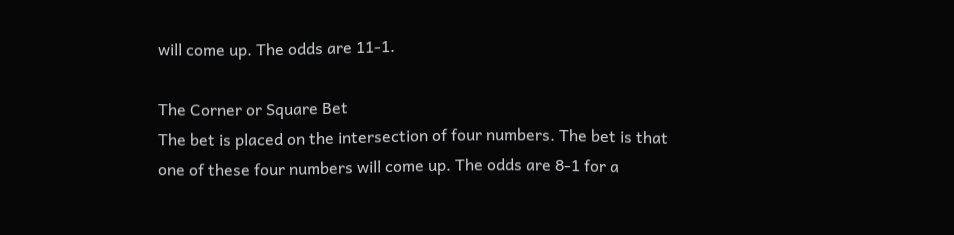will come up. The odds are 11-1.

The Corner or Square Bet
The bet is placed on the intersection of four numbers. The bet is that one of these four numbers will come up. The odds are 8-1 for a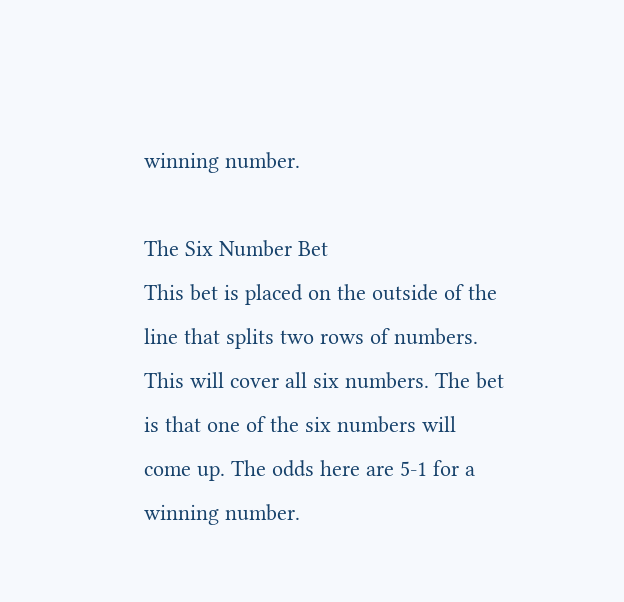winning number.

The Six Number Bet
This bet is placed on the outside of the line that splits two rows of numbers. This will cover all six numbers. The bet is that one of the six numbers will come up. The odds here are 5-1 for a winning number.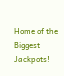Home of the Biggest Jackpots!